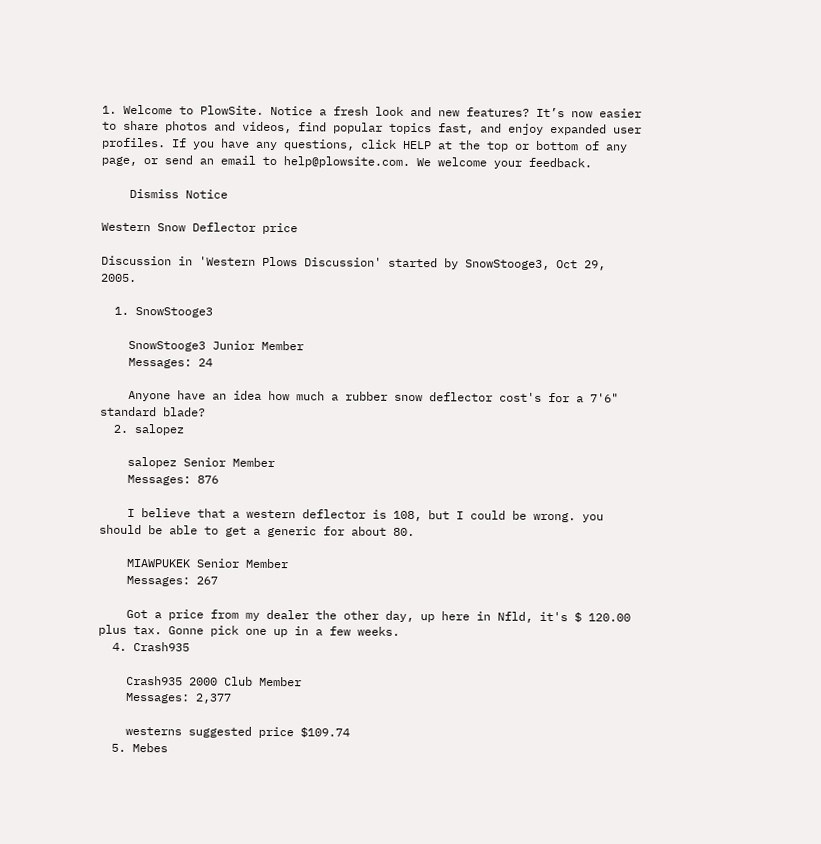1. Welcome to PlowSite. Notice a fresh look and new features? It’s now easier to share photos and videos, find popular topics fast, and enjoy expanded user profiles. If you have any questions, click HELP at the top or bottom of any page, or send an email to help@plowsite.com. We welcome your feedback.

    Dismiss Notice

Western Snow Deflector price

Discussion in 'Western Plows Discussion' started by SnowStooge3, Oct 29, 2005.

  1. SnowStooge3

    SnowStooge3 Junior Member
    Messages: 24

    Anyone have an idea how much a rubber snow deflector cost's for a 7'6" standard blade?
  2. salopez

    salopez Senior Member
    Messages: 876

    I believe that a western deflector is 108, but I could be wrong. you should be able to get a generic for about 80.

    MIAWPUKEK Senior Member
    Messages: 267

    Got a price from my dealer the other day, up here in Nfld, it's $ 120.00 plus tax. Gonne pick one up in a few weeks.
  4. Crash935

    Crash935 2000 Club Member
    Messages: 2,377

    westerns suggested price $109.74
  5. Mebes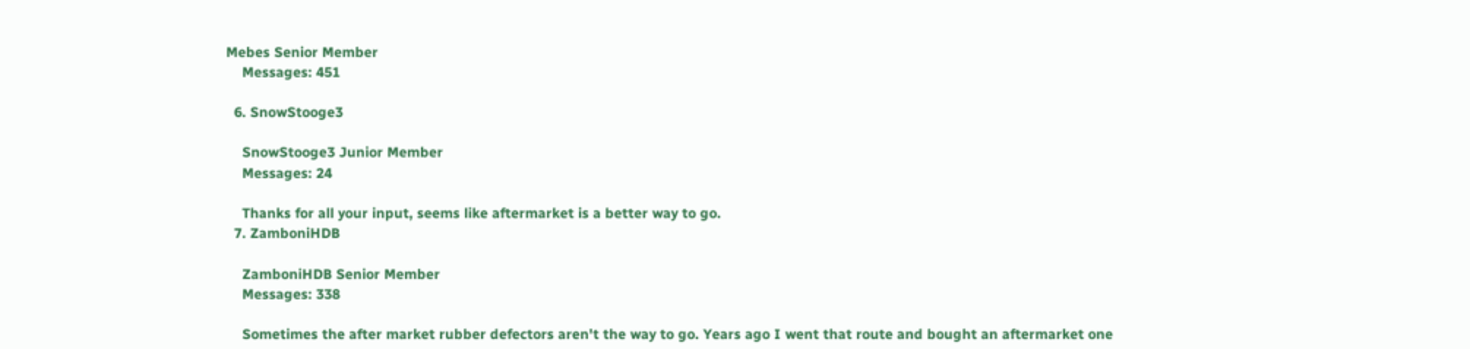Mebes Senior Member
    Messages: 451

  6. SnowStooge3

    SnowStooge3 Junior Member
    Messages: 24

    Thanks for all your input, seems like aftermarket is a better way to go.
  7. ZamboniHDB

    ZamboniHDB Senior Member
    Messages: 338

    Sometimes the after market rubber defectors aren't the way to go. Years ago I went that route and bought an aftermarket one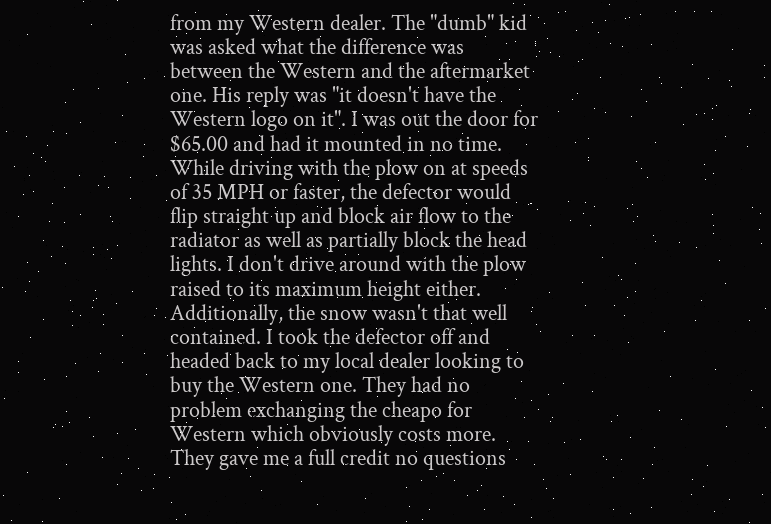from my Western dealer. The "dumb" kid was asked what the difference was between the Western and the aftermarket one. His reply was "it doesn't have the Western logo on it". I was out the door for $65.00 and had it mounted in no time. While driving with the plow on at speeds of 35 MPH or faster, the defector would flip straight up and block air flow to the radiator as well as partially block the head lights. I don't drive around with the plow raised to its maximum height either. Additionally, the snow wasn't that well contained. I took the defector off and headed back to my local dealer looking to buy the Western one. They had no problem exchanging the cheapo for Western which obviously costs more. They gave me a full credit no questions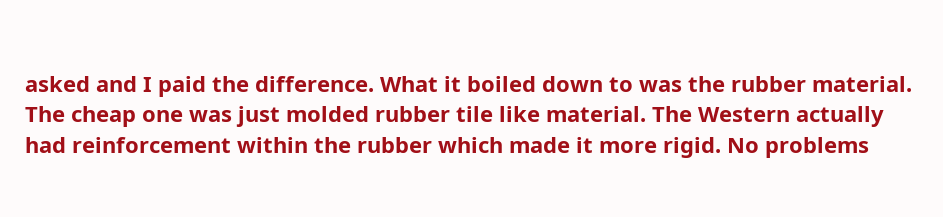asked and I paid the difference. What it boiled down to was the rubber material. The cheap one was just molded rubber tile like material. The Western actually had reinforcement within the rubber which made it more rigid. No problems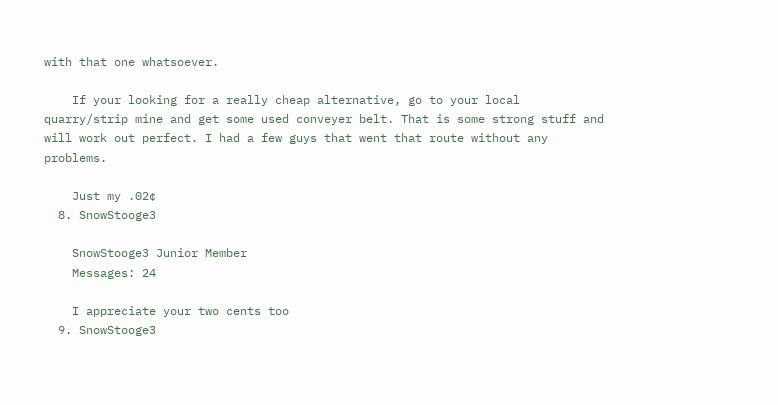with that one whatsoever.

    If your looking for a really cheap alternative, go to your local quarry/strip mine and get some used conveyer belt. That is some strong stuff and will work out perfect. I had a few guys that went that route without any problems.

    Just my .02¢
  8. SnowStooge3

    SnowStooge3 Junior Member
    Messages: 24

    I appreciate your two cents too
  9. SnowStooge3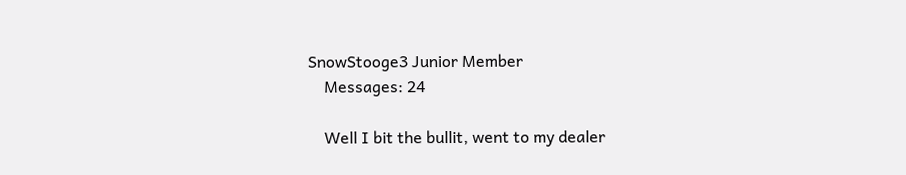SnowStooge3 Junior Member
    Messages: 24

    Well I bit the bullit, went to my dealer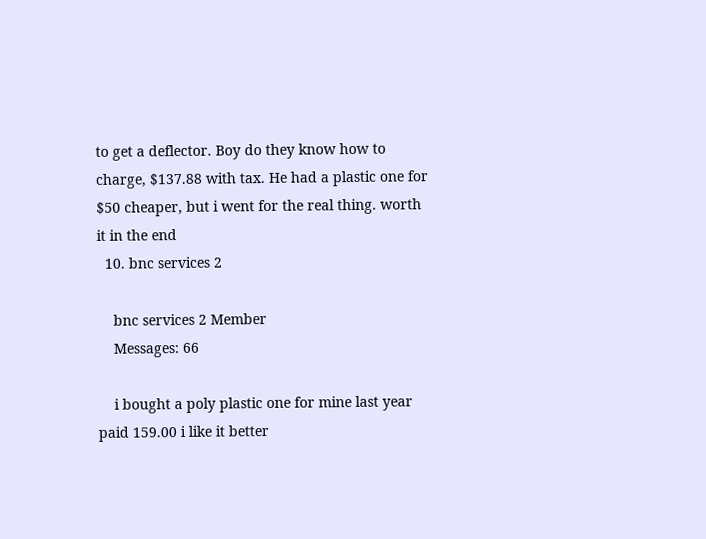to get a deflector. Boy do they know how to charge, $137.88 with tax. He had a plastic one for $50 cheaper, but i went for the real thing. worth it in the end
  10. bnc services 2

    bnc services 2 Member
    Messages: 66

    i bought a poly plastic one for mine last year paid 159.00 i like it better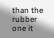than the rubber one it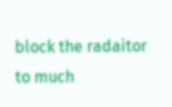block the radaitor to much